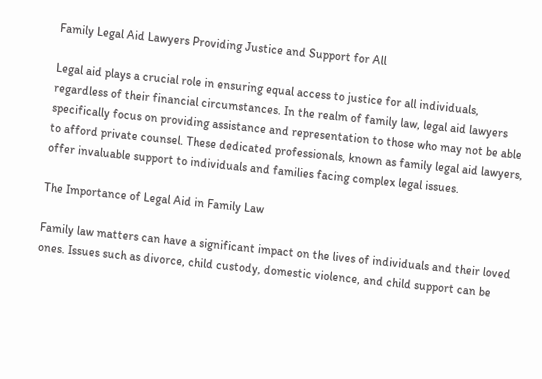Family Legal Aid Lawyers Providing Justice and Support for All

Legal aid plays a crucial role in ensuring equal access to justice for all individuals, regardless of their financial circumstances. In the realm of family law, legal aid lawyers specifically focus on providing assistance and representation to those who may not be able to afford private counsel. These dedicated professionals, known as family legal aid lawyers, offer invaluable support to individuals and families facing complex legal issues.

The Importance of Legal Aid in Family Law

Family law matters can have a significant impact on the lives of individuals and their loved ones. Issues such as divorce, child custody, domestic violence, and child support can be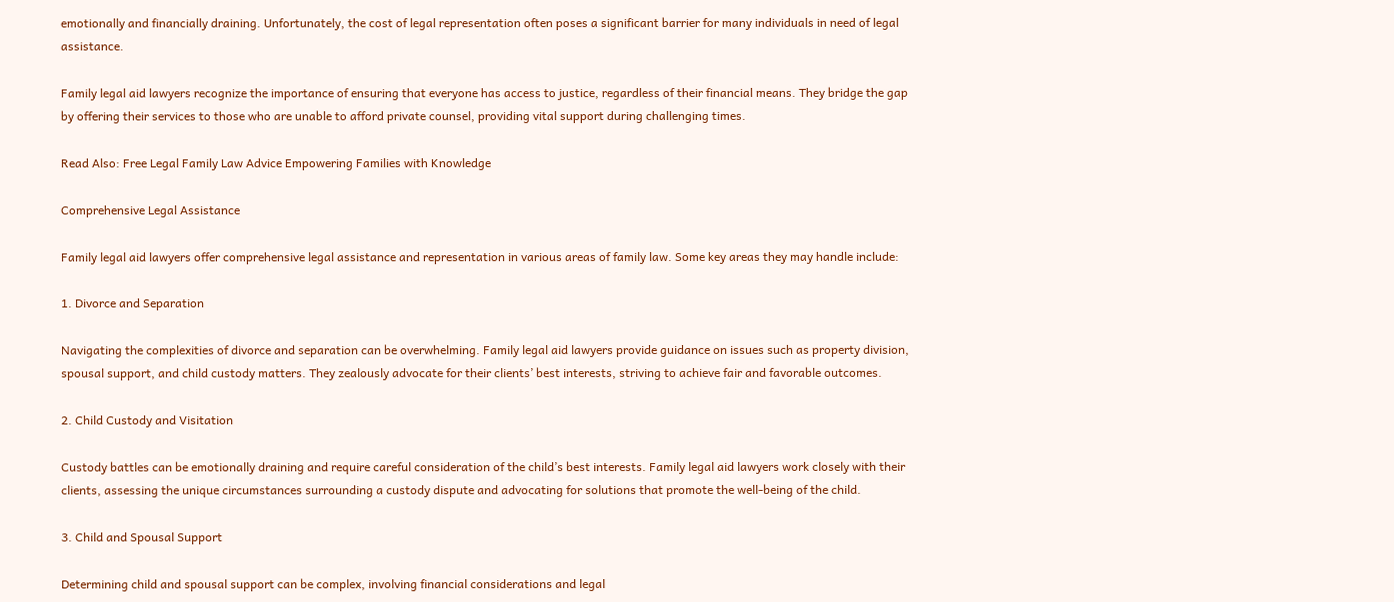emotionally and financially draining. Unfortunately, the cost of legal representation often poses a significant barrier for many individuals in need of legal assistance.

Family legal aid lawyers recognize the importance of ensuring that everyone has access to justice, regardless of their financial means. They bridge the gap by offering their services to those who are unable to afford private counsel, providing vital support during challenging times.

Read Also: Free Legal Family Law Advice Empowering Families with Knowledge

Comprehensive Legal Assistance

Family legal aid lawyers offer comprehensive legal assistance and representation in various areas of family law. Some key areas they may handle include:

1. Divorce and Separation

Navigating the complexities of divorce and separation can be overwhelming. Family legal aid lawyers provide guidance on issues such as property division, spousal support, and child custody matters. They zealously advocate for their clients’ best interests, striving to achieve fair and favorable outcomes.

2. Child Custody and Visitation

Custody battles can be emotionally draining and require careful consideration of the child’s best interests. Family legal aid lawyers work closely with their clients, assessing the unique circumstances surrounding a custody dispute and advocating for solutions that promote the well-being of the child.

3. Child and Spousal Support

Determining child and spousal support can be complex, involving financial considerations and legal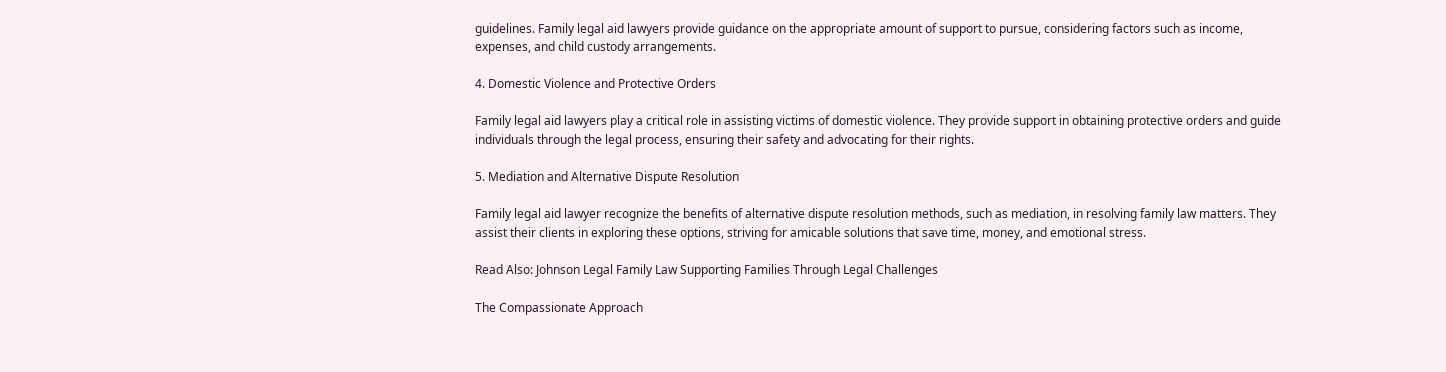guidelines. Family legal aid lawyers provide guidance on the appropriate amount of support to pursue, considering factors such as income, expenses, and child custody arrangements.

4. Domestic Violence and Protective Orders

Family legal aid lawyers play a critical role in assisting victims of domestic violence. They provide support in obtaining protective orders and guide individuals through the legal process, ensuring their safety and advocating for their rights.

5. Mediation and Alternative Dispute Resolution

Family legal aid lawyer recognize the benefits of alternative dispute resolution methods, such as mediation, in resolving family law matters. They assist their clients in exploring these options, striving for amicable solutions that save time, money, and emotional stress.

Read Also: Johnson Legal Family Law Supporting Families Through Legal Challenges

The Compassionate Approach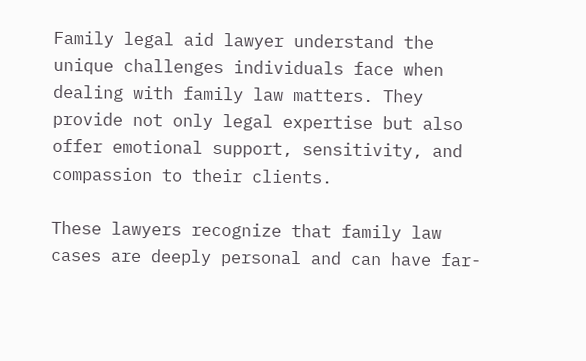Family legal aid lawyer understand the unique challenges individuals face when dealing with family law matters. They provide not only legal expertise but also offer emotional support, sensitivity, and compassion to their clients.

These lawyers recognize that family law cases are deeply personal and can have far-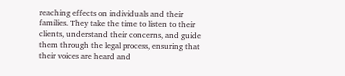reaching effects on individuals and their families. They take the time to listen to their clients, understand their concerns, and guide them through the legal process, ensuring that their voices are heard and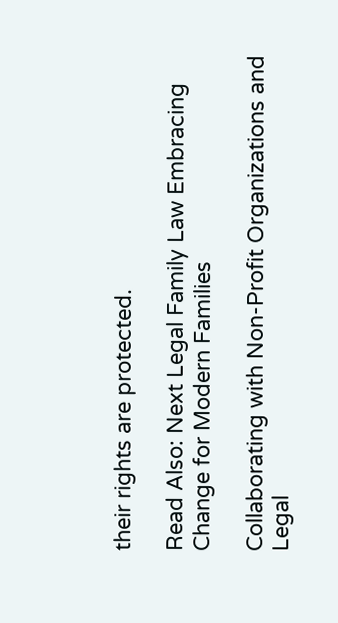their rights are protected.

Read Also: Next Legal Family Law Embracing Change for Modern Families

Collaborating with Non-Profit Organizations and Legal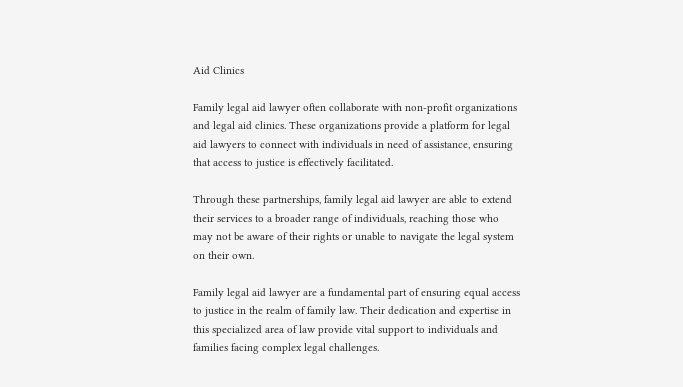Aid Clinics

Family legal aid lawyer often collaborate with non-profit organizations and legal aid clinics. These organizations provide a platform for legal aid lawyers to connect with individuals in need of assistance, ensuring that access to justice is effectively facilitated.

Through these partnerships, family legal aid lawyer are able to extend their services to a broader range of individuals, reaching those who may not be aware of their rights or unable to navigate the legal system on their own.

Family legal aid lawyer are a fundamental part of ensuring equal access to justice in the realm of family law. Their dedication and expertise in this specialized area of law provide vital support to individuals and families facing complex legal challenges.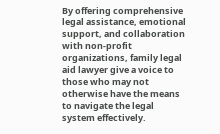By offering comprehensive legal assistance, emotional support, and collaboration with non-profit organizations, family legal aid lawyer give a voice to those who may not otherwise have the means to navigate the legal system effectively.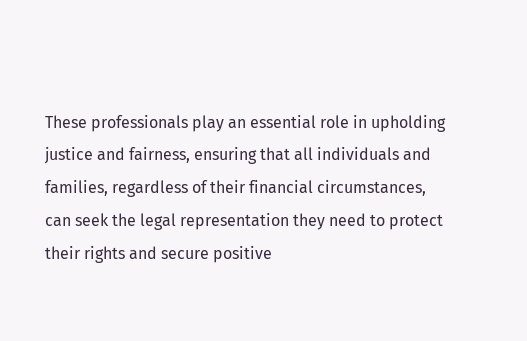These professionals play an essential role in upholding justice and fairness, ensuring that all individuals and families, regardless of their financial circumstances, can seek the legal representation they need to protect their rights and secure positive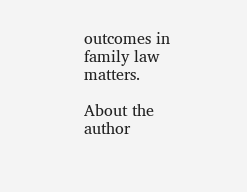outcomes in family law matters.

About the author